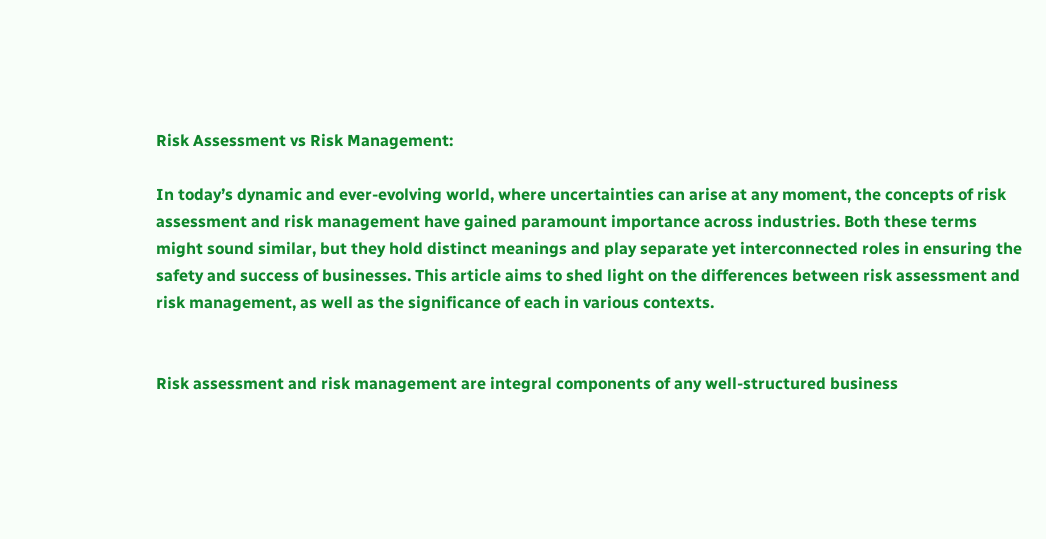Risk Assessment vs Risk Management:

In today’s dynamic and ever-evolving world, where uncertainties can arise at any moment, the concepts of risk assessment and risk management have gained paramount importance across industries. Both these terms might sound similar, but they hold distinct meanings and play separate yet interconnected roles in ensuring the safety and success of businesses. This article aims to shed light on the differences between risk assessment and risk management, as well as the significance of each in various contexts.


Risk assessment and risk management are integral components of any well-structured business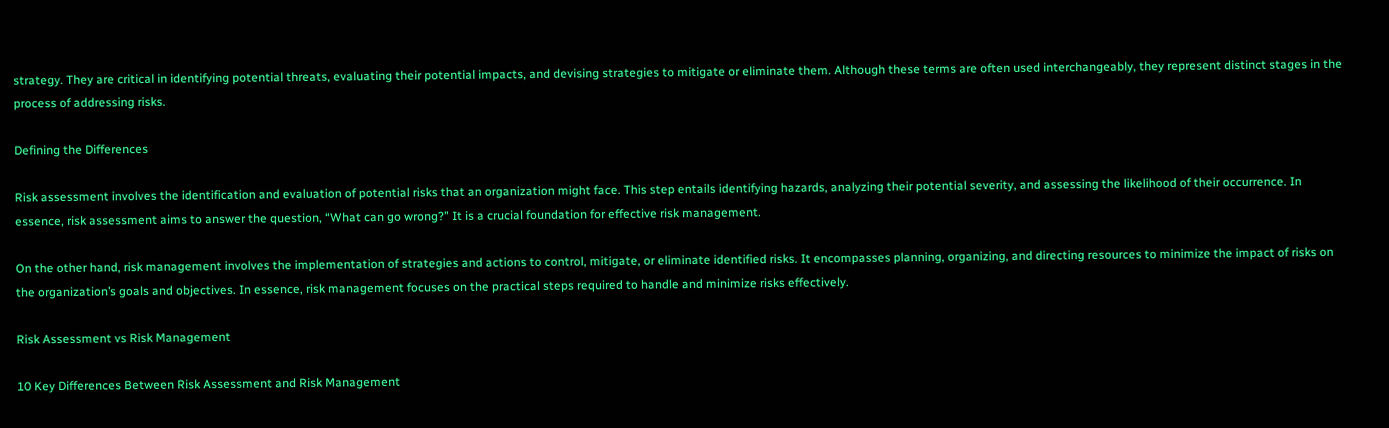strategy. They are critical in identifying potential threats, evaluating their potential impacts, and devising strategies to mitigate or eliminate them. Although these terms are often used interchangeably, they represent distinct stages in the process of addressing risks.

Defining the Differences

Risk assessment involves the identification and evaluation of potential risks that an organization might face. This step entails identifying hazards, analyzing their potential severity, and assessing the likelihood of their occurrence. In essence, risk assessment aims to answer the question, “What can go wrong?” It is a crucial foundation for effective risk management.

On the other hand, risk management involves the implementation of strategies and actions to control, mitigate, or eliminate identified risks. It encompasses planning, organizing, and directing resources to minimize the impact of risks on the organization’s goals and objectives. In essence, risk management focuses on the practical steps required to handle and minimize risks effectively.

Risk Assessment vs Risk Management

10 Key Differences Between Risk Assessment and Risk Management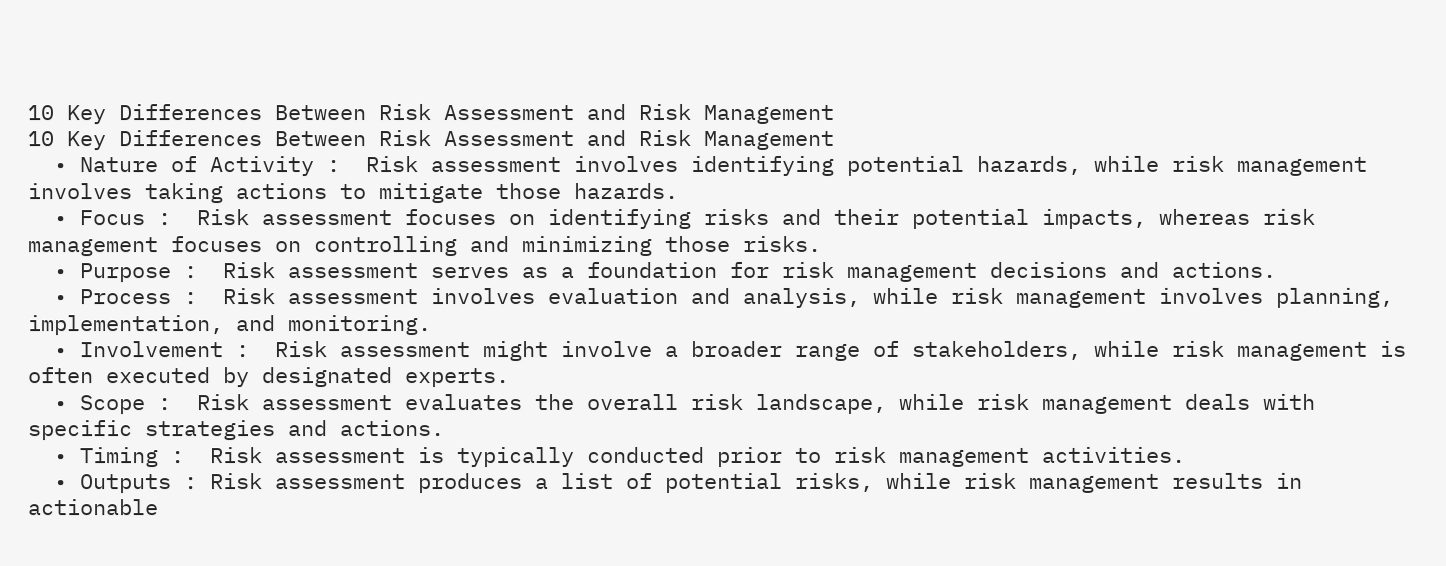10 Key Differences Between Risk Assessment and Risk Management
10 Key Differences Between Risk Assessment and Risk Management
  • Nature of Activity :  Risk assessment involves identifying potential hazards, while risk management involves taking actions to mitigate those hazards.
  • Focus :  Risk assessment focuses on identifying risks and their potential impacts, whereas risk management focuses on controlling and minimizing those risks.
  • Purpose :  Risk assessment serves as a foundation for risk management decisions and actions.
  • Process :  Risk assessment involves evaluation and analysis, while risk management involves planning, implementation, and monitoring.
  • Involvement :  Risk assessment might involve a broader range of stakeholders, while risk management is often executed by designated experts.
  • Scope :  Risk assessment evaluates the overall risk landscape, while risk management deals with specific strategies and actions.
  • Timing :  Risk assessment is typically conducted prior to risk management activities.
  • Outputs : Risk assessment produces a list of potential risks, while risk management results in actionable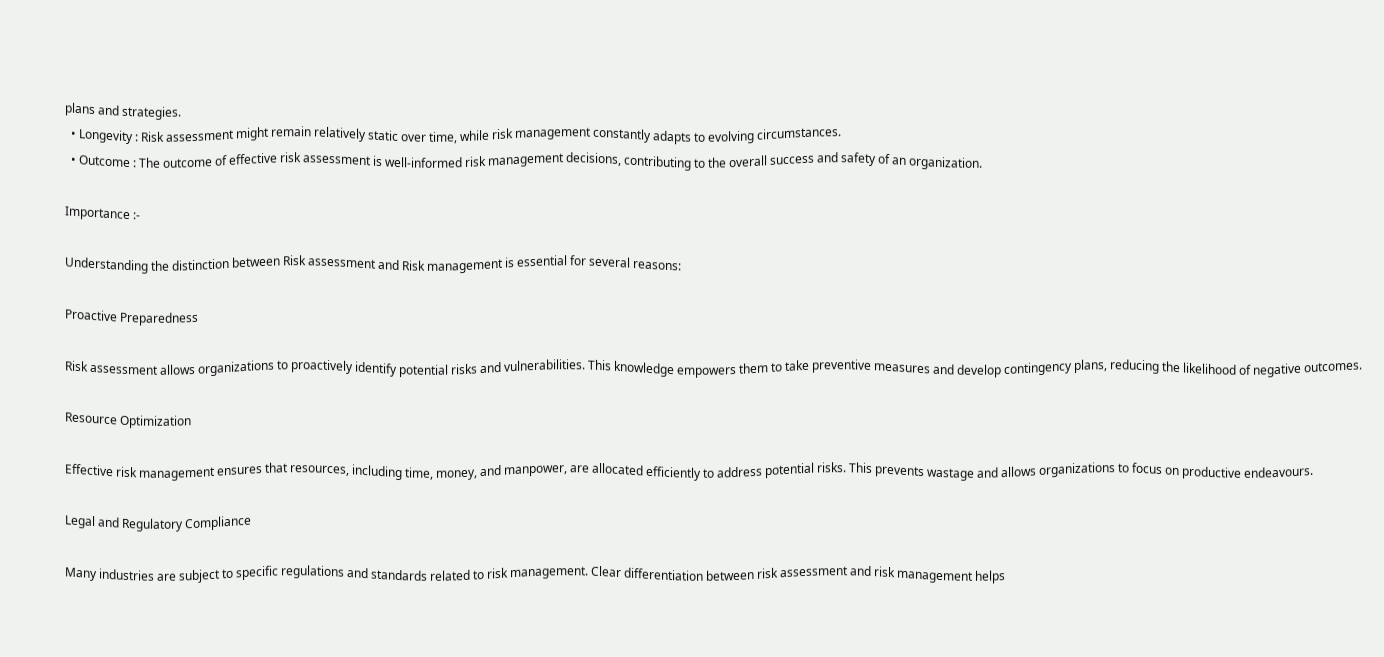plans and strategies.
  • Longevity : Risk assessment might remain relatively static over time, while risk management constantly adapts to evolving circumstances.
  • Outcome : The outcome of effective risk assessment is well-informed risk management decisions, contributing to the overall success and safety of an organization.

Importance :-

Understanding the distinction between Risk assessment and Risk management is essential for several reasons:

Proactive Preparedness

Risk assessment allows organizations to proactively identify potential risks and vulnerabilities. This knowledge empowers them to take preventive measures and develop contingency plans, reducing the likelihood of negative outcomes.

Resource Optimization

Effective risk management ensures that resources, including time, money, and manpower, are allocated efficiently to address potential risks. This prevents wastage and allows organizations to focus on productive endeavours.

Legal and Regulatory Compliance

Many industries are subject to specific regulations and standards related to risk management. Clear differentiation between risk assessment and risk management helps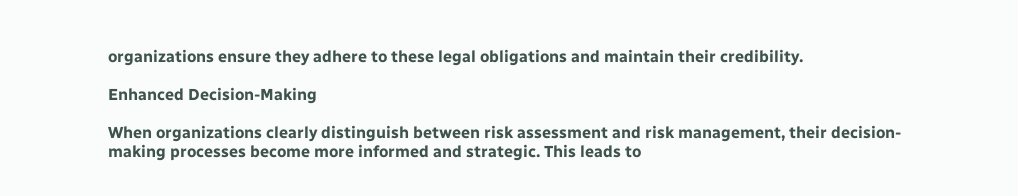organizations ensure they adhere to these legal obligations and maintain their credibility.

Enhanced Decision-Making

When organizations clearly distinguish between risk assessment and risk management, their decision-making processes become more informed and strategic. This leads to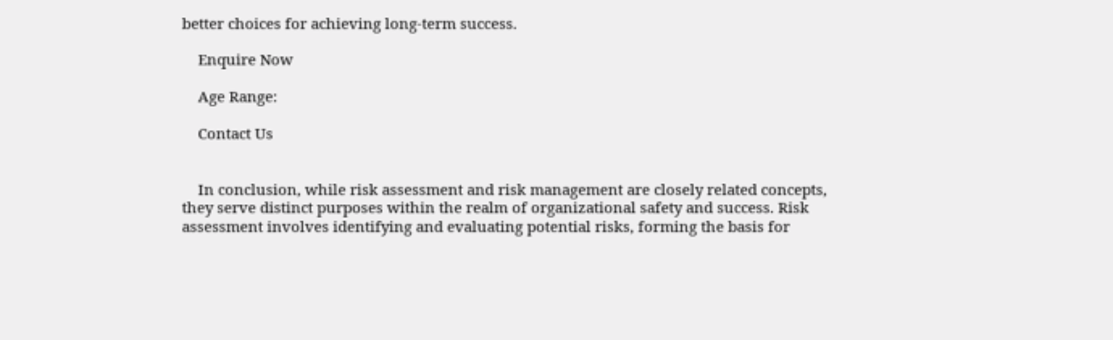better choices for achieving long-term success.

    Enquire Now

    Age Range:

    Contact Us


    In conclusion, while risk assessment and risk management are closely related concepts, they serve distinct purposes within the realm of organizational safety and success. Risk assessment involves identifying and evaluating potential risks, forming the basis for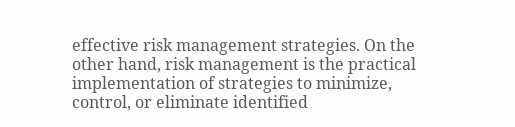effective risk management strategies. On the other hand, risk management is the practical implementation of strategies to minimize, control, or eliminate identified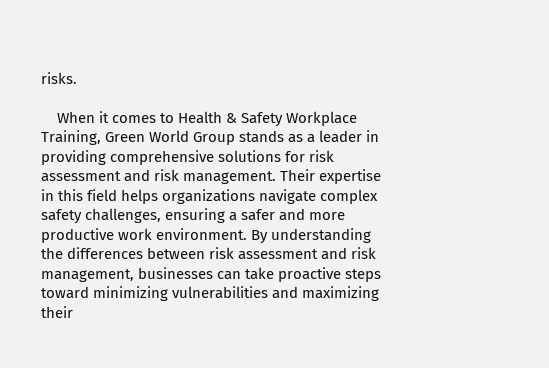risks.

    When it comes to Health & Safety Workplace Training, Green World Group stands as a leader in providing comprehensive solutions for risk assessment and risk management. Their expertise in this field helps organizations navigate complex safety challenges, ensuring a safer and more productive work environment. By understanding the differences between risk assessment and risk management, businesses can take proactive steps toward minimizing vulnerabilities and maximizing their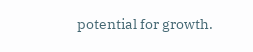potential for growth.